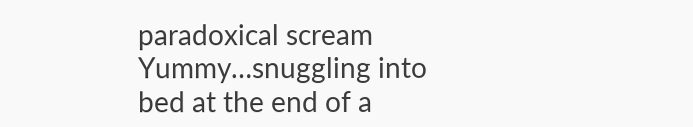paradoxical scream Yummy…snuggling into bed at the end of a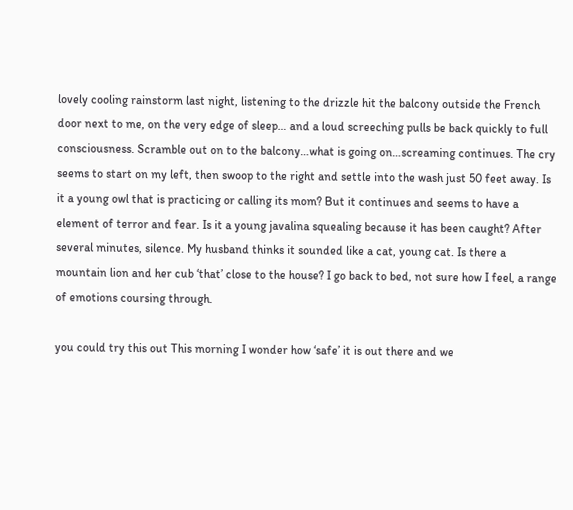lovely cooling rainstorm last night, listening to the drizzle hit the balcony outside the French door next to me, on the very edge of sleep… and a loud screeching pulls be back quickly to full consciousness. Scramble out on to the balcony…what is going on…screaming continues. The cry seems to start on my left, then swoop to the right and settle into the wash just 50 feet away. Is it a young owl that is practicing or calling its mom? But it continues and seems to have a element of terror and fear. Is it a young javalina squealing because it has been caught? After several minutes, silence. My husband thinks it sounded like a cat, young cat. Is there a mountain lion and her cub ‘that’ close to the house? I go back to bed, not sure how I feel, a range of emotions coursing through.

you could try this out This morning I wonder how ‘safe’ it is out there and we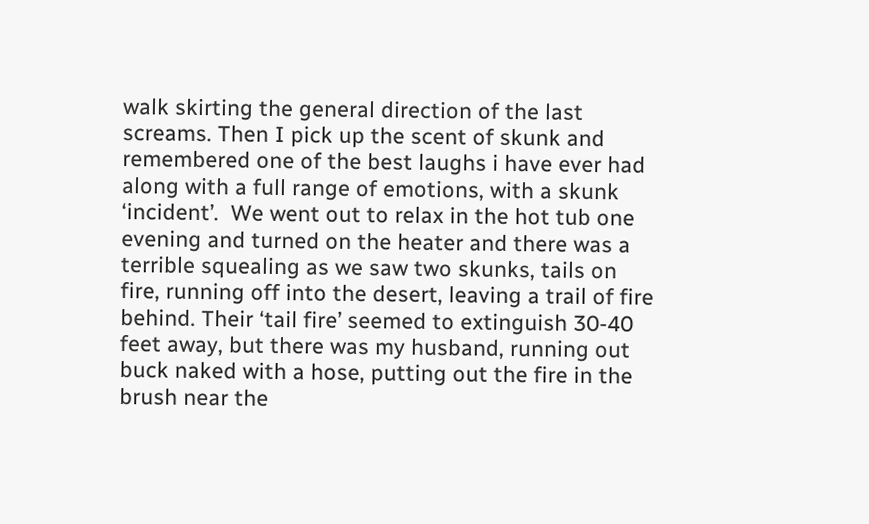walk skirting the general direction of the last screams. Then I pick up the scent of skunk and remembered one of the best laughs i have ever had along with a full range of emotions, with a skunk ‘incident’.  We went out to relax in the hot tub one evening and turned on the heater and there was a terrible squealing as we saw two skunks, tails on fire, running off into the desert, leaving a trail of fire behind. Their ‘tail fire’ seemed to extinguish 30-40 feet away, but there was my husband, running out buck naked with a hose, putting out the fire in the brush near the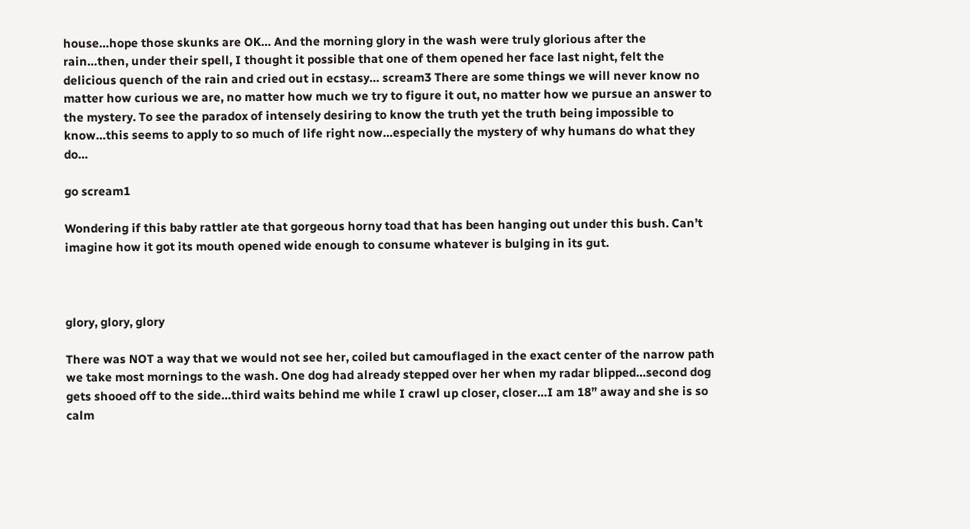house…hope those skunks are OK… And the morning glory in the wash were truly glorious after the rain…then, under their spell, I thought it possible that one of them opened her face last night, felt the delicious quench of the rain and cried out in ecstasy… scream3 There are some things we will never know no matter how curious we are, no matter how much we try to figure it out, no matter how we pursue an answer to the mystery. To see the paradox of intensely desiring to know the truth yet the truth being impossible to know…this seems to apply to so much of life right now…especially the mystery of why humans do what they do…

go scream1

Wondering if this baby rattler ate that gorgeous horny toad that has been hanging out under this bush. Can’t imagine how it got its mouth opened wide enough to consume whatever is bulging in its gut.



glory, glory, glory

There was NOT a way that we would not see her, coiled but camouflaged in the exact center of the narrow path we take most mornings to the wash. One dog had already stepped over her when my radar blipped…second dog gets shooed off to the side…third waits behind me while I crawl up closer, closer…I am 18” away and she is so calm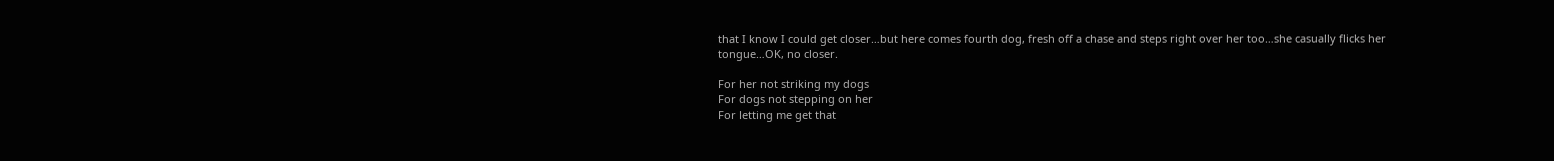that I know I could get closer…but here comes fourth dog, fresh off a chase and steps right over her too…she casually flicks her tongue…OK, no closer.

For her not striking my dogs
For dogs not stepping on her
For letting me get that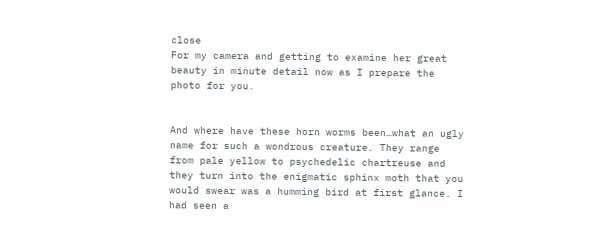close
For my camera and getting to examine her great beauty in minute detail now as I prepare the photo for you.


And where have these horn worms been…what an ugly name for such a wondrous creature. They range from pale yellow to psychedelic chartreuse and they turn into the enigmatic sphinx moth that you would swear was a humming bird at first glance. I had seen a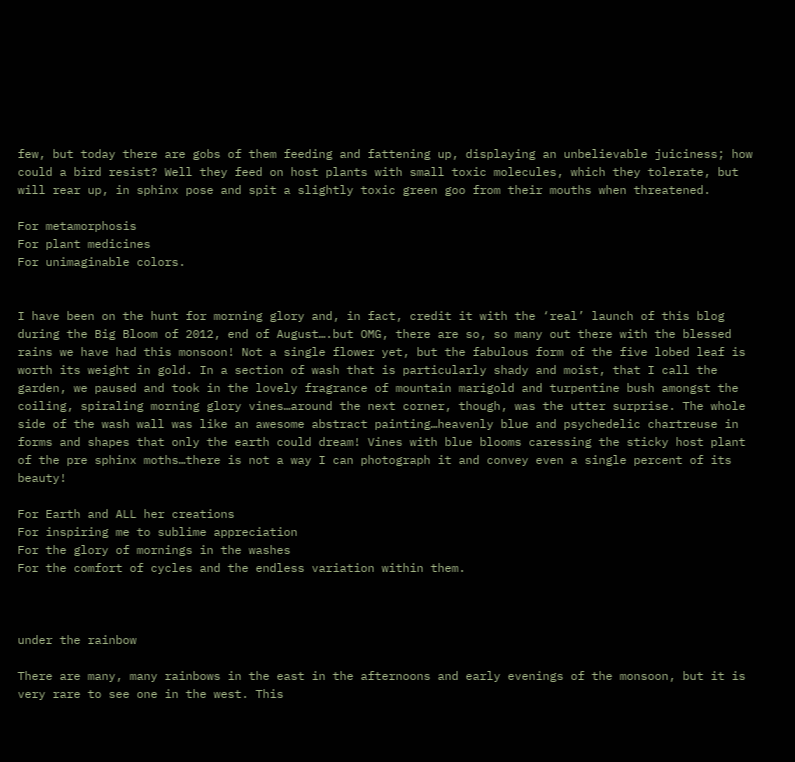few, but today there are gobs of them feeding and fattening up, displaying an unbelievable juiciness; how could a bird resist? Well they feed on host plants with small toxic molecules, which they tolerate, but will rear up, in sphinx pose and spit a slightly toxic green goo from their mouths when threatened.

For metamorphosis
For plant medicines
For unimaginable colors.


I have been on the hunt for morning glory and, in fact, credit it with the ‘real’ launch of this blog during the Big Bloom of 2012, end of August….but OMG, there are so, so many out there with the blessed rains we have had this monsoon! Not a single flower yet, but the fabulous form of the five lobed leaf is worth its weight in gold. In a section of wash that is particularly shady and moist, that I call the garden, we paused and took in the lovely fragrance of mountain marigold and turpentine bush amongst the coiling, spiraling morning glory vines…around the next corner, though, was the utter surprise. The whole side of the wash wall was like an awesome abstract painting…heavenly blue and psychedelic chartreuse in forms and shapes that only the earth could dream! Vines with blue blooms caressing the sticky host plant of the pre sphinx moths…there is not a way I can photograph it and convey even a single percent of its beauty!

For Earth and ALL her creations
For inspiring me to sublime appreciation
For the glory of mornings in the washes
For the comfort of cycles and the endless variation within them.



under the rainbow

There are many, many rainbows in the east in the afternoons and early evenings of the monsoon, but it is very rare to see one in the west. This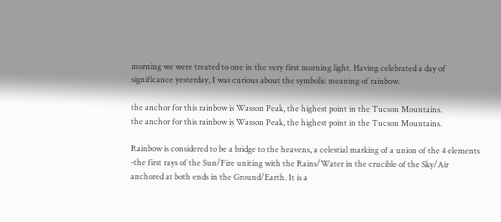morning we were treated to one in the very first morning light. Having celebrated a day of significance yesterday, I was curious about the symbolic meaning of rainbow.

the anchor for this rainbow is Wasson Peak, the highest point in the Tucson Mountains.
the anchor for this rainbow is Wasson Peak, the highest point in the Tucson Mountains.

Rainbow is considered to be a bridge to the heavens, a celestial marking of a union of the 4 elements -the first rays of the Sun/Fire uniting with the Rains/Water in the crucible of the Sky/Air anchored at both ends in the Ground/Earth. It is a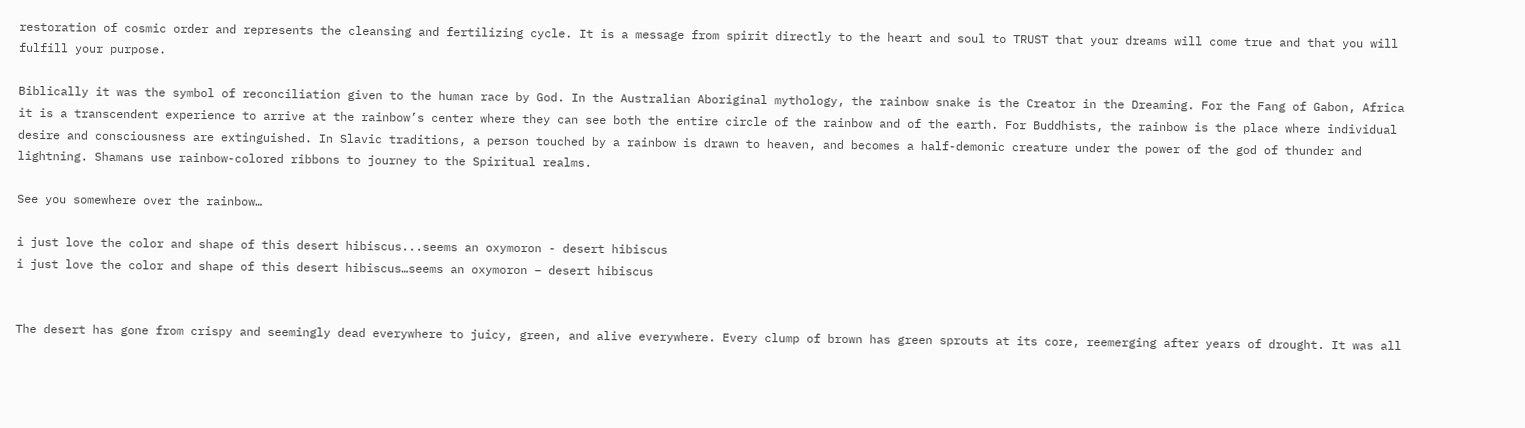restoration of cosmic order and represents the cleansing and fertilizing cycle. It is a message from spirit directly to the heart and soul to TRUST that your dreams will come true and that you will fulfill your purpose.

Biblically it was the symbol of reconciliation given to the human race by God. In the Australian Aboriginal mythology, the rainbow snake is the Creator in the Dreaming. For the Fang of Gabon, Africa it is a transcendent experience to arrive at the rainbow’s center where they can see both the entire circle of the rainbow and of the earth. For Buddhists, the rainbow is the place where individual desire and consciousness are extinguished. In Slavic traditions, a person touched by a rainbow is drawn to heaven, and becomes a half-demonic creature under the power of the god of thunder and lightning. Shamans use rainbow-colored ribbons to journey to the Spiritual realms.

See you somewhere over the rainbow…

i just love the color and shape of this desert hibiscus...seems an oxymoron - desert hibiscus
i just love the color and shape of this desert hibiscus…seems an oxymoron – desert hibiscus


The desert has gone from crispy and seemingly dead everywhere to juicy, green, and alive everywhere. Every clump of brown has green sprouts at its core, reemerging after years of drought. It was all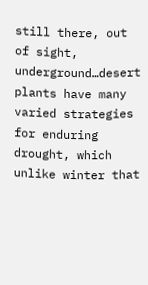still there, out of sight, underground…desert plants have many varied strategies for enduring drought, which unlike winter that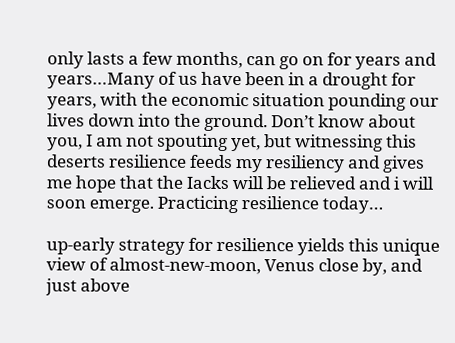only lasts a few months, can go on for years and years…Many of us have been in a drought for years, with the economic situation pounding our lives down into the ground. Don’t know about you, I am not spouting yet, but witnessing this deserts resilience feeds my resiliency and gives me hope that the Iacks will be relieved and i will soon emerge. Practicing resilience today…

up-early strategy for resilience yields this unique view of almost-new-moon, Venus close by, and just above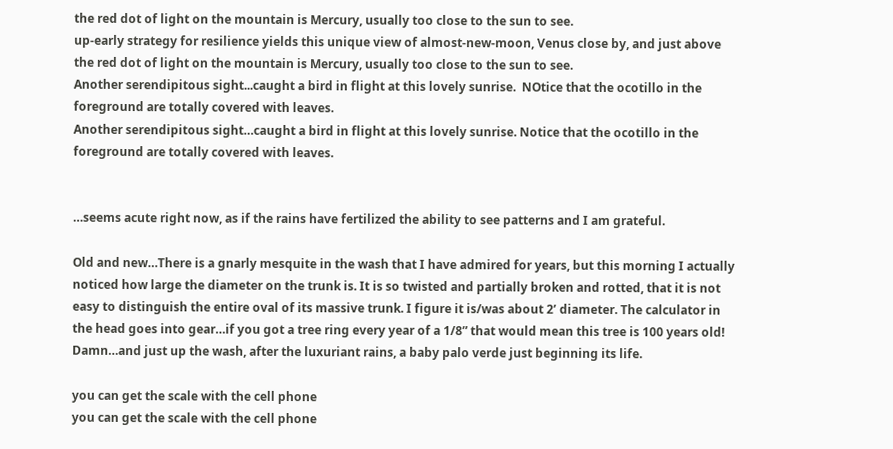the red dot of light on the mountain is Mercury, usually too close to the sun to see.
up-early strategy for resilience yields this unique view of almost-new-moon, Venus close by, and just above the red dot of light on the mountain is Mercury, usually too close to the sun to see.
Another serendipitous sight...caught a bird in flight at this lovely sunrise.  NOtice that the ocotillo in the foreground are totally covered with leaves.
Another serendipitous sight…caught a bird in flight at this lovely sunrise. Notice that the ocotillo in the foreground are totally covered with leaves.


…seems acute right now, as if the rains have fertilized the ability to see patterns and I am grateful.

Old and new…There is a gnarly mesquite in the wash that I have admired for years, but this morning I actually noticed how large the diameter on the trunk is. It is so twisted and partially broken and rotted, that it is not easy to distinguish the entire oval of its massive trunk. I figure it is/was about 2’ diameter. The calculator in the head goes into gear…if you got a tree ring every year of a 1/8” that would mean this tree is 100 years old! Damn…and just up the wash, after the luxuriant rains, a baby palo verde just beginning its life.

you can get the scale with the cell phone
you can get the scale with the cell phone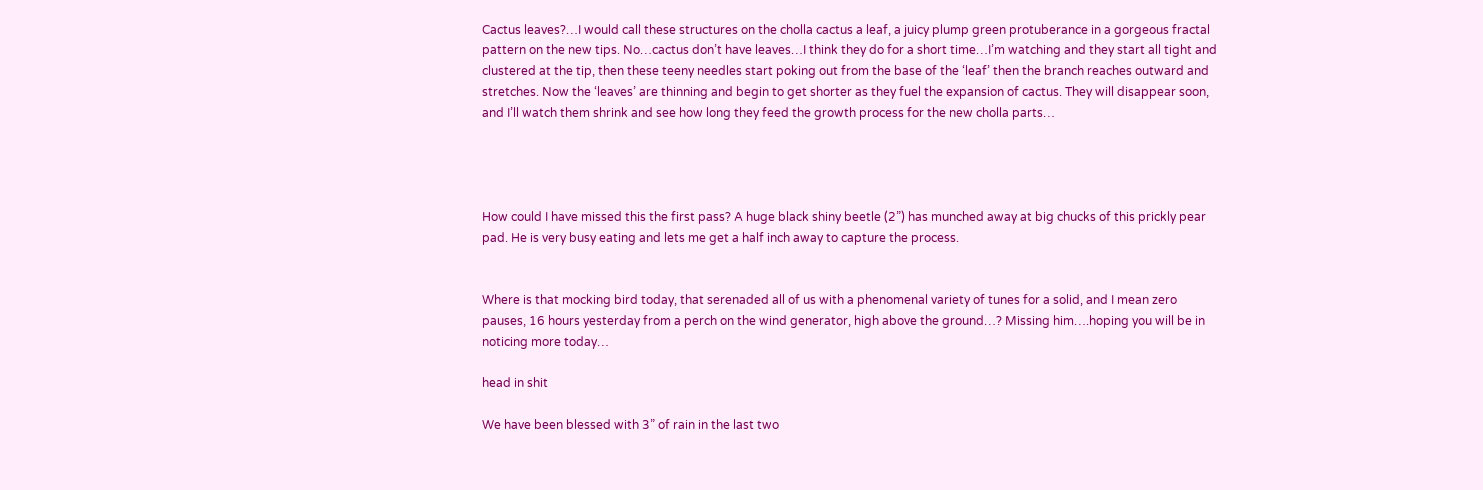Cactus leaves?…I would call these structures on the cholla cactus a leaf, a juicy plump green protuberance in a gorgeous fractal pattern on the new tips. No…cactus don’t have leaves…I think they do for a short time…I’m watching and they start all tight and clustered at the tip, then these teeny needles start poking out from the base of the ‘leaf’ then the branch reaches outward and stretches. Now the ‘leaves’ are thinning and begin to get shorter as they fuel the expansion of cactus. They will disappear soon, and I’ll watch them shrink and see how long they feed the growth process for the new cholla parts…




How could I have missed this the first pass? A huge black shiny beetle (2”) has munched away at big chucks of this prickly pear pad. He is very busy eating and lets me get a half inch away to capture the process.


Where is that mocking bird today, that serenaded all of us with a phenomenal variety of tunes for a solid, and I mean zero pauses, 16 hours yesterday from a perch on the wind generator, high above the ground…? Missing him….hoping you will be in noticing more today…

head in shit

We have been blessed with 3” of rain in the last two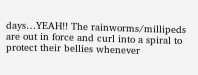days…YEAH!! The rainworms/millipeds are out in force and curl into a spiral to protect their bellies whenever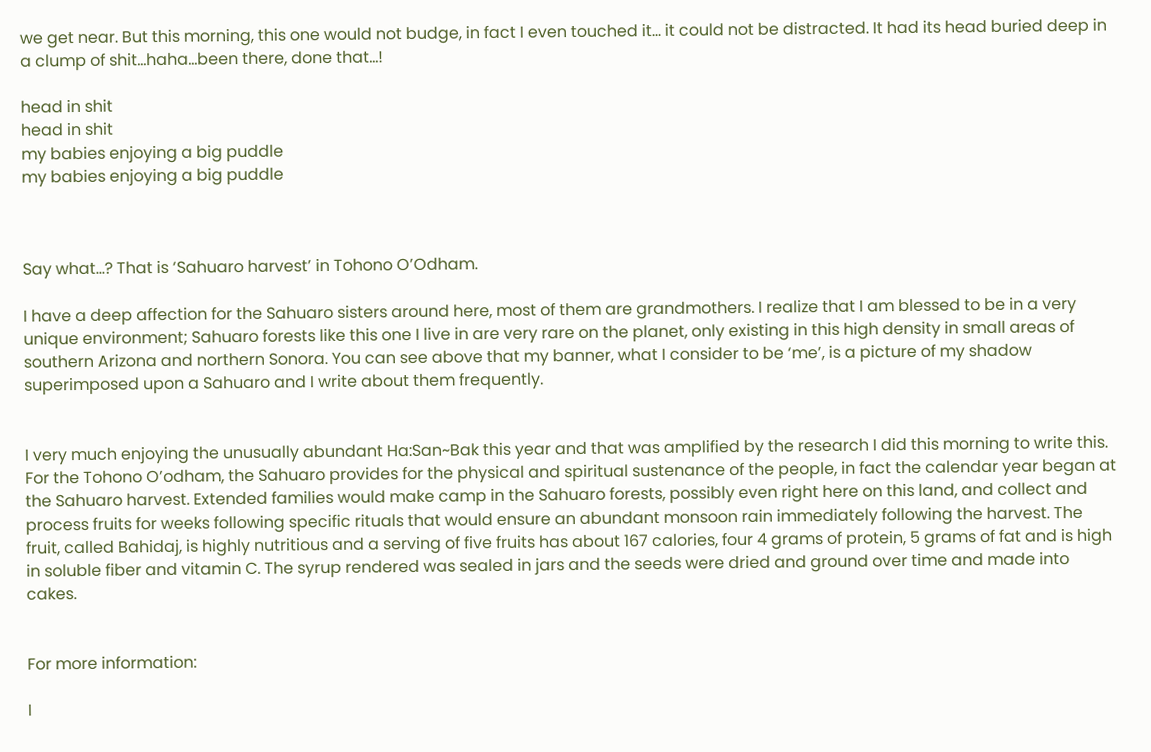we get near. But this morning, this one would not budge, in fact I even touched it… it could not be distracted. It had its head buried deep in a clump of shit…haha…been there, done that…!

head in shit
head in shit
my babies enjoying a big puddle
my babies enjoying a big puddle



Say what…? That is ‘Sahuaro harvest’ in Tohono O’Odham.

I have a deep affection for the Sahuaro sisters around here, most of them are grandmothers. I realize that I am blessed to be in a very unique environment; Sahuaro forests like this one I live in are very rare on the planet, only existing in this high density in small areas of southern Arizona and northern Sonora. You can see above that my banner, what I consider to be ‘me’, is a picture of my shadow superimposed upon a Sahuaro and I write about them frequently.


I very much enjoying the unusually abundant Ha:San~Bak this year and that was amplified by the research I did this morning to write this. For the Tohono O’odham, the Sahuaro provides for the physical and spiritual sustenance of the people, in fact the calendar year began at the Sahuaro harvest. Extended families would make camp in the Sahuaro forests, possibly even right here on this land, and collect and process fruits for weeks following specific rituals that would ensure an abundant monsoon rain immediately following the harvest. The fruit, called Bahidaj, is highly nutritious and a serving of five fruits has about 167 calories, four 4 grams of protein, 5 grams of fat and is high in soluble fiber and vitamin C. The syrup rendered was sealed in jars and the seeds were dried and ground over time and made into cakes.


For more information:

I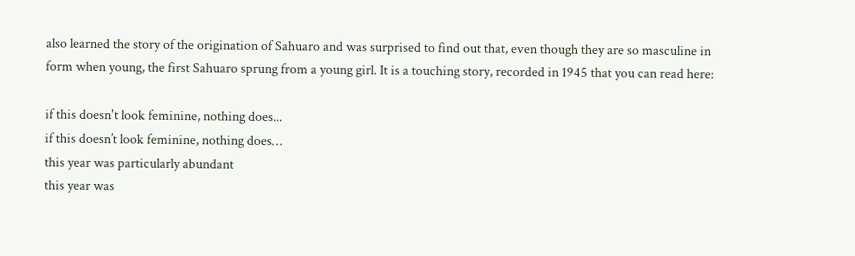also learned the story of the origination of Sahuaro and was surprised to find out that, even though they are so masculine in form when young, the first Sahuaro sprung from a young girl. It is a touching story, recorded in 1945 that you can read here:

if this doesn't look feminine, nothing does...
if this doesn’t look feminine, nothing does…
this year was particularly abundant
this year was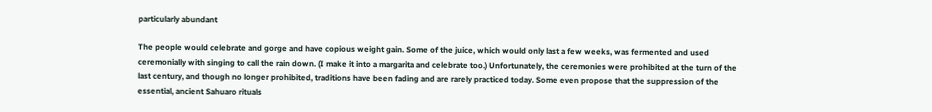particularly abundant

The people would celebrate and gorge and have copious weight gain. Some of the juice, which would only last a few weeks, was fermented and used ceremonially with singing to call the rain down. (I make it into a margarita and celebrate too.) Unfortunately, the ceremonies were prohibited at the turn of the last century, and though no longer prohibited, traditions have been fading and are rarely practiced today. Some even propose that the suppression of the essential, ancient Sahuaro rituals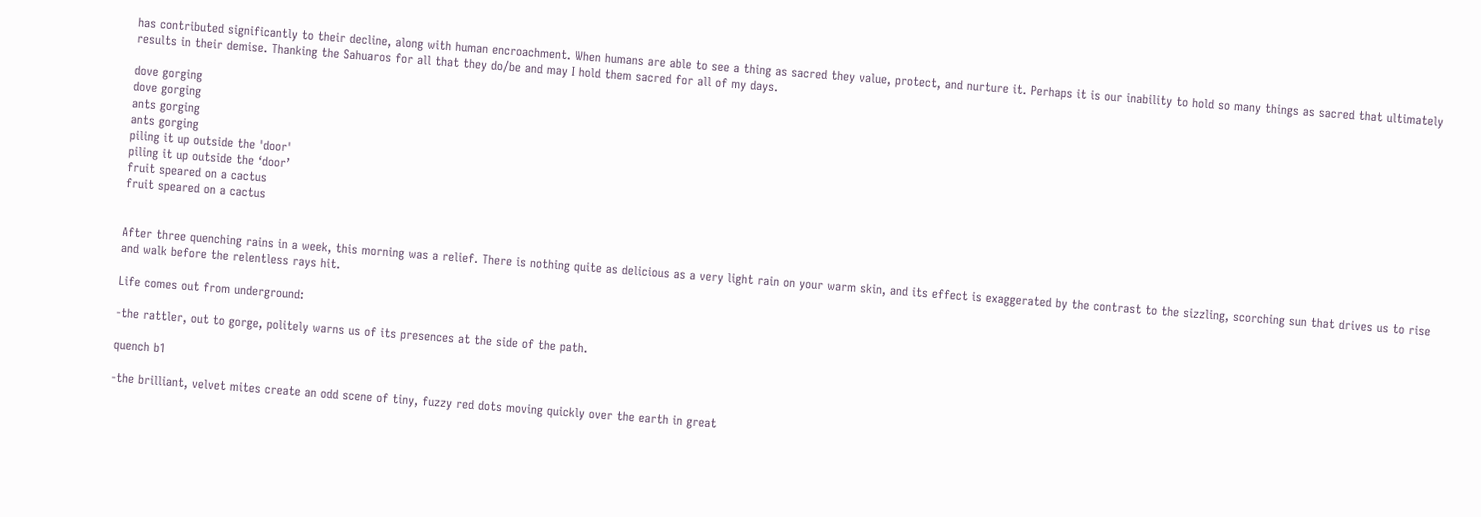has contributed significantly to their decline, along with human encroachment. When humans are able to see a thing as sacred they value, protect, and nurture it. Perhaps it is our inability to hold so many things as sacred that ultimately results in their demise. Thanking the Sahuaros for all that they do/be and may I hold them sacred for all of my days.

dove gorging
dove gorging
ants gorging
ants gorging
piling it up outside the 'door'
piling it up outside the ‘door’
fruit speared on a cactus
fruit speared on a cactus


After three quenching rains in a week, this morning was a relief. There is nothing quite as delicious as a very light rain on your warm skin, and its effect is exaggerated by the contrast to the sizzling, scorching sun that drives us to rise and walk before the relentless rays hit.

Life comes out from underground:

-the rattler, out to gorge, politely warns us of its presences at the side of the path.

quench b1

-the brilliant, velvet mites create an odd scene of tiny, fuzzy red dots moving quickly over the earth in great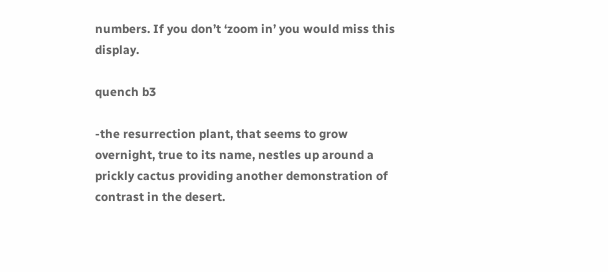numbers. If you don’t ‘zoom in’ you would miss this display.

quench b3

-the resurrection plant, that seems to grow overnight, true to its name, nestles up around a prickly cactus providing another demonstration of contrast in the desert.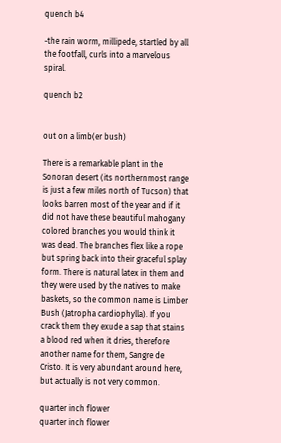quench b4

-the rain worm, millipede, startled by all the footfall, curls into a marvelous spiral.

quench b2


out on a limb(er bush)

There is a remarkable plant in the Sonoran desert (its northernmost range is just a few miles north of Tucson) that looks barren most of the year and if it did not have these beautiful mahogany colored branches you would think it was dead. The branches flex like a rope but spring back into their graceful splay form. There is natural latex in them and they were used by the natives to make baskets, so the common name is Limber Bush (Jatropha cardiophylla). If you crack them they exude a sap that stains a blood red when it dries, therefore another name for them, Sangre de Cristo. It is very abundant around here, but actually is not very common.

quarter inch flower
quarter inch flower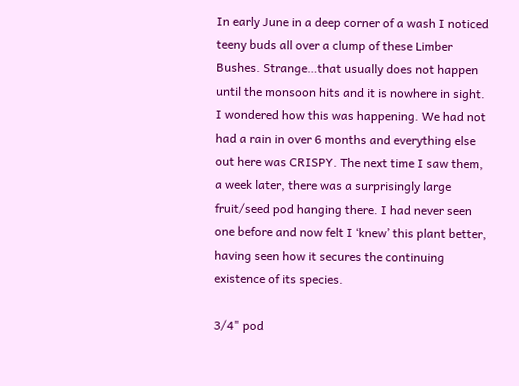In early June in a deep corner of a wash I noticed teeny buds all over a clump of these Limber Bushes. Strange…that usually does not happen until the monsoon hits and it is nowhere in sight. I wondered how this was happening. We had not had a rain in over 6 months and everything else out here was CRISPY. The next time I saw them, a week later, there was a surprisingly large fruit/seed pod hanging there. I had never seen one before and now felt I ‘knew’ this plant better, having seen how it secures the continuing existence of its species.

3/4" pod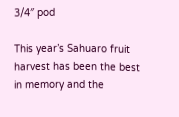3/4″ pod

This year’s Sahuaro fruit harvest has been the best in memory and the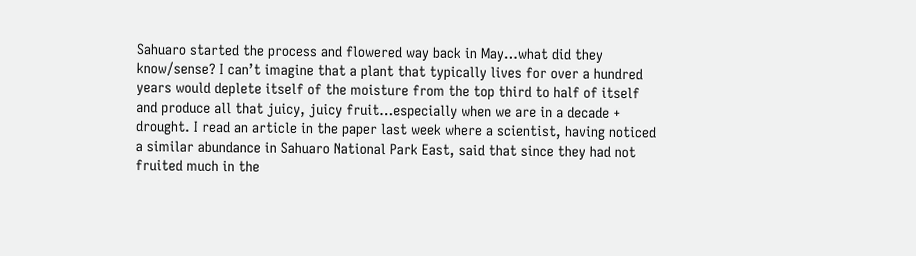Sahuaro started the process and flowered way back in May…what did they know/sense? I can’t imagine that a plant that typically lives for over a hundred years would deplete itself of the moisture from the top third to half of itself and produce all that juicy, juicy fruit…especially when we are in a decade + drought. I read an article in the paper last week where a scientist, having noticed a similar abundance in Sahuaro National Park East, said that since they had not fruited much in the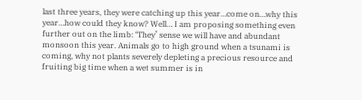last three years, they were catching up this year…come on…why this year…how could they know? Well… I am proposing something even further out on the limb: ‘They’ sense we will have and abundant monsoon this year. Animals go to high ground when a tsunami is coming, why not plants severely depleting a precious resource and fruiting big time when a wet summer is in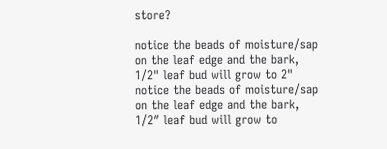store?

notice the beads of moisture/sap on the leaf edge and the bark, 1/2" leaf bud will grow to 2"
notice the beads of moisture/sap on the leaf edge and the bark, 1/2″ leaf bud will grow to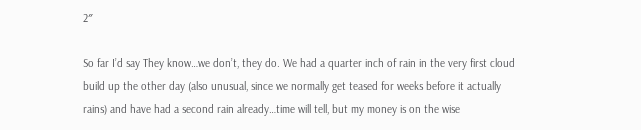2″

So far I’d say They know…we don’t, they do. We had a quarter inch of rain in the very first cloud build up the other day (also unusual, since we normally get teased for weeks before it actually rains) and have had a second rain already…time will tell, but my money is on the wise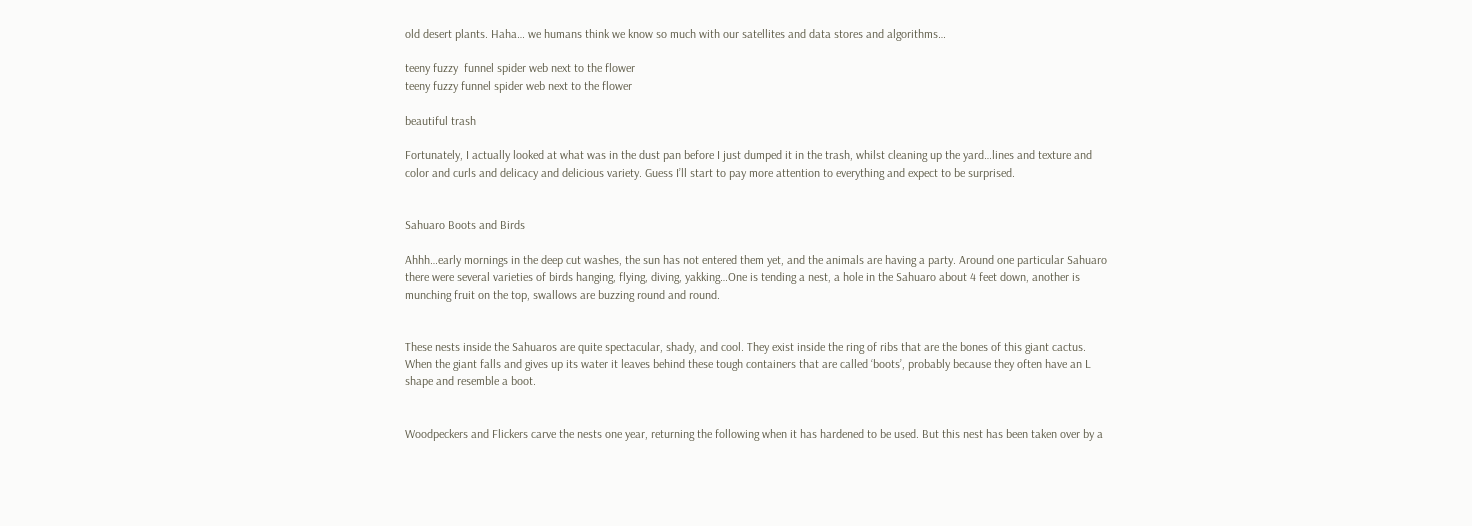old desert plants. Haha… we humans think we know so much with our satellites and data stores and algorithms…

teeny fuzzy  funnel spider web next to the flower
teeny fuzzy funnel spider web next to the flower

beautiful trash

Fortunately, I actually looked at what was in the dust pan before I just dumped it in the trash, whilst cleaning up the yard…lines and texture and color and curls and delicacy and delicious variety. Guess I’ll start to pay more attention to everything and expect to be surprised.


Sahuaro Boots and Birds

Ahhh…early mornings in the deep cut washes, the sun has not entered them yet, and the animals are having a party. Around one particular Sahuaro there were several varieties of birds hanging, flying, diving, yakking…One is tending a nest, a hole in the Sahuaro about 4 feet down, another is munching fruit on the top, swallows are buzzing round and round.


These nests inside the Sahuaros are quite spectacular, shady, and cool. They exist inside the ring of ribs that are the bones of this giant cactus. When the giant falls and gives up its water it leaves behind these tough containers that are called ‘boots’, probably because they often have an L shape and resemble a boot.


Woodpeckers and Flickers carve the nests one year, returning the following when it has hardened to be used. But this nest has been taken over by a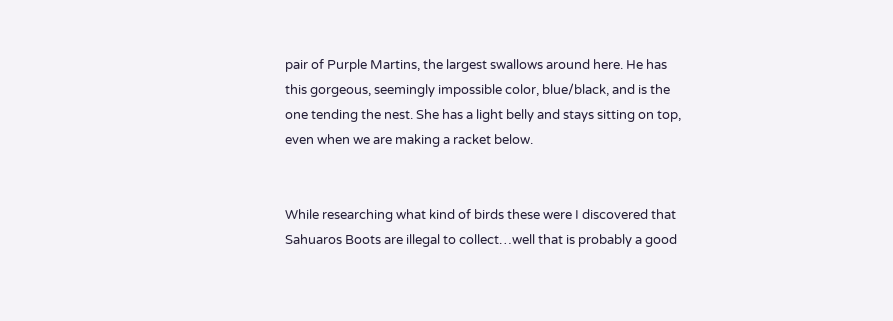pair of Purple Martins, the largest swallows around here. He has this gorgeous, seemingly impossible color, blue/black, and is the one tending the nest. She has a light belly and stays sitting on top, even when we are making a racket below.


While researching what kind of birds these were I discovered that Sahuaros Boots are illegal to collect…well that is probably a good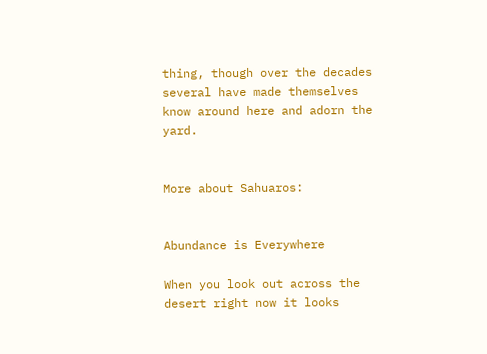thing, though over the decades several have made themselves know around here and adorn the yard.


More about Sahuaros:


Abundance is Everywhere

When you look out across the desert right now it looks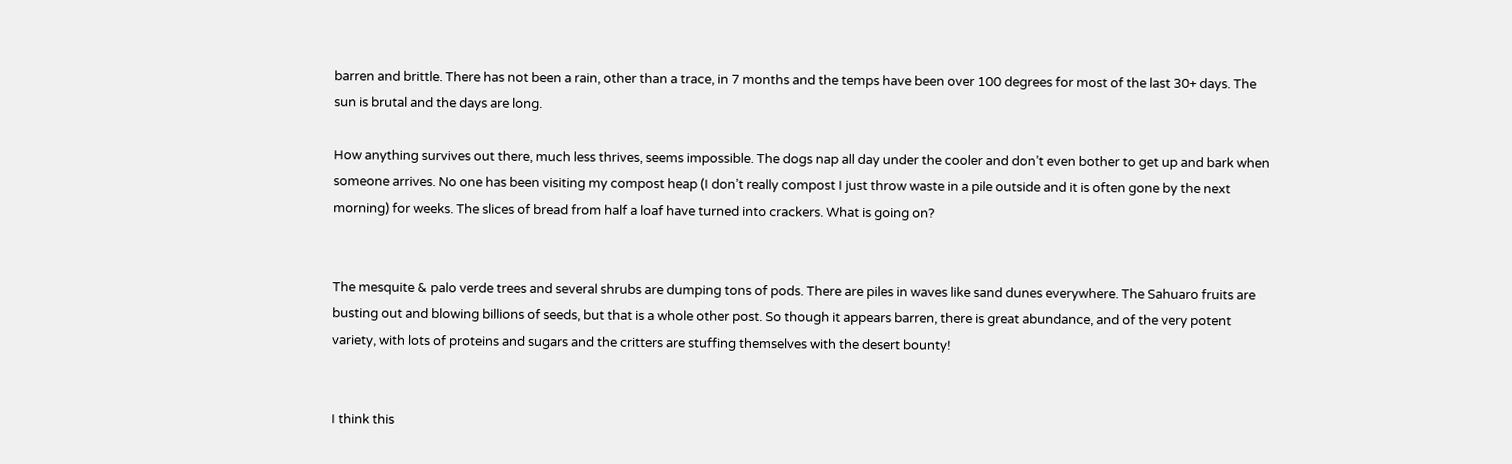barren and brittle. There has not been a rain, other than a trace, in 7 months and the temps have been over 100 degrees for most of the last 30+ days. The sun is brutal and the days are long.

How anything survives out there, much less thrives, seems impossible. The dogs nap all day under the cooler and don’t even bother to get up and bark when someone arrives. No one has been visiting my compost heap (I don’t really compost I just throw waste in a pile outside and it is often gone by the next morning) for weeks. The slices of bread from half a loaf have turned into crackers. What is going on?


The mesquite & palo verde trees and several shrubs are dumping tons of pods. There are piles in waves like sand dunes everywhere. The Sahuaro fruits are busting out and blowing billions of seeds, but that is a whole other post. So though it appears barren, there is great abundance, and of the very potent variety, with lots of proteins and sugars and the critters are stuffing themselves with the desert bounty!


I think this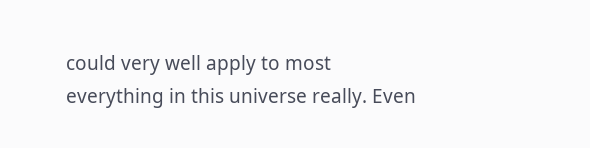could very well apply to most everything in this universe really. Even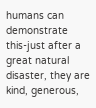humans can demonstrate this-just after a great natural disaster, they are kind, generous,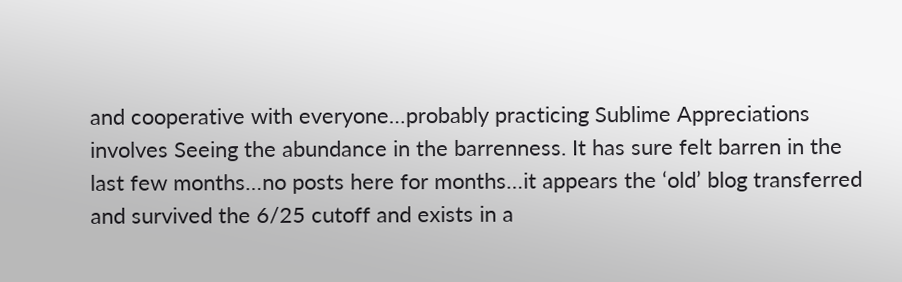and cooperative with everyone…probably practicing Sublime Appreciations involves Seeing the abundance in the barrenness. It has sure felt barren in the last few months…no posts here for months…it appears the ‘old’ blog transferred and survived the 6/25 cutoff and exists in a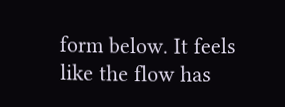form below. It feels like the flow has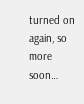turned on again, so more soon…